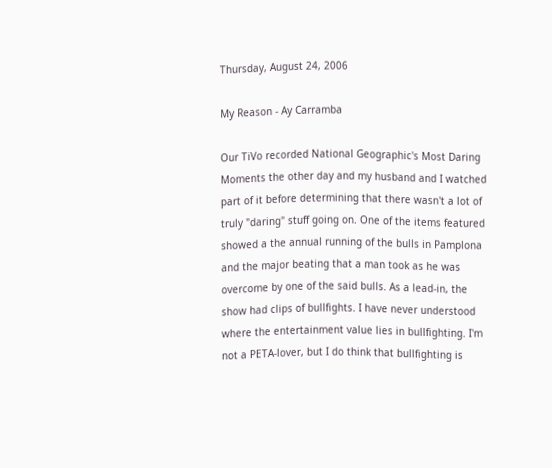Thursday, August 24, 2006

My Reason - Ay Carramba

Our TiVo recorded National Geographic's Most Daring Moments the other day and my husband and I watched part of it before determining that there wasn't a lot of truly "daring" stuff going on. One of the items featured showed a the annual running of the bulls in Pamplona and the major beating that a man took as he was overcome by one of the said bulls. As a lead-in, the show had clips of bullfights. I have never understood where the entertainment value lies in bullfighting. I'm not a PETA-lover, but I do think that bullfighting is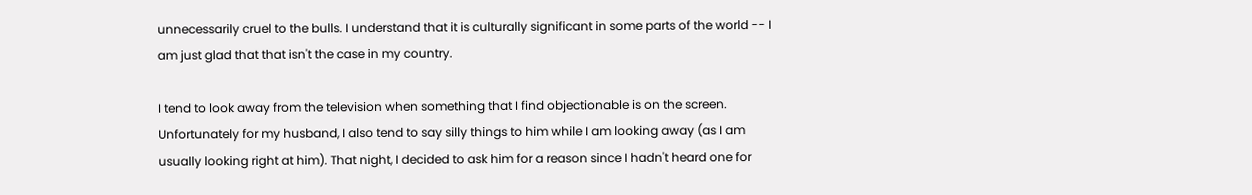unnecessarily cruel to the bulls. I understand that it is culturally significant in some parts of the world -- I am just glad that that isn't the case in my country.

I tend to look away from the television when something that I find objectionable is on the screen. Unfortunately for my husband, I also tend to say silly things to him while I am looking away (as I am usually looking right at him). That night, I decided to ask him for a reason since I hadn't heard one for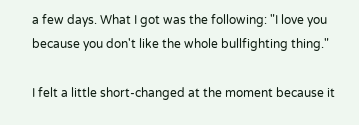a few days. What I got was the following: "I love you because you don't like the whole bullfighting thing."

I felt a little short-changed at the moment because it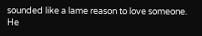sounded like a lame reason to love someone. He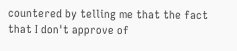countered by telling me that the fact that I don't approve of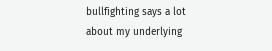bullfighting says a lot about my underlying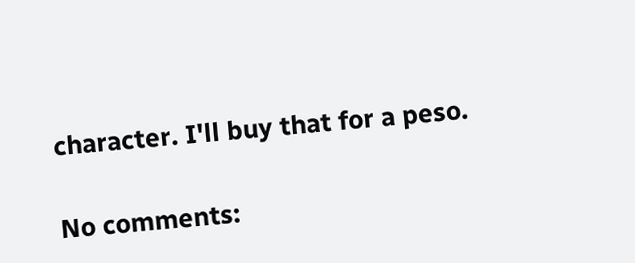character. I'll buy that for a peso.

No comments: